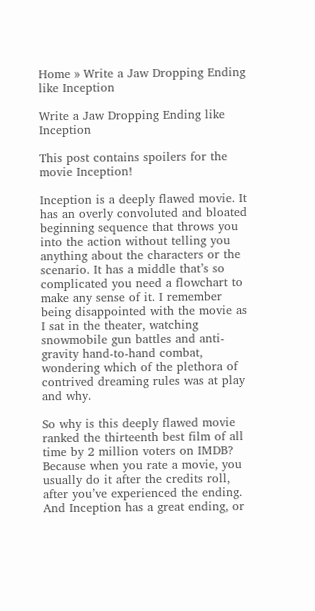Home » Write a Jaw Dropping Ending like Inception

Write a Jaw Dropping Ending like Inception

This post contains spoilers for the movie Inception!

Inception is a deeply flawed movie. It has an overly convoluted and bloated beginning sequence that throws you into the action without telling you anything about the characters or the scenario. It has a middle that’s so complicated you need a flowchart to make any sense of it. I remember being disappointed with the movie as I sat in the theater, watching snowmobile gun battles and anti-gravity hand-to-hand combat, wondering which of the plethora of contrived dreaming rules was at play and why.

So why is this deeply flawed movie ranked the thirteenth best film of all time by 2 million voters on IMDB? Because when you rate a movie, you usually do it after the credits roll, after you’ve experienced the ending. And Inception has a great ending, or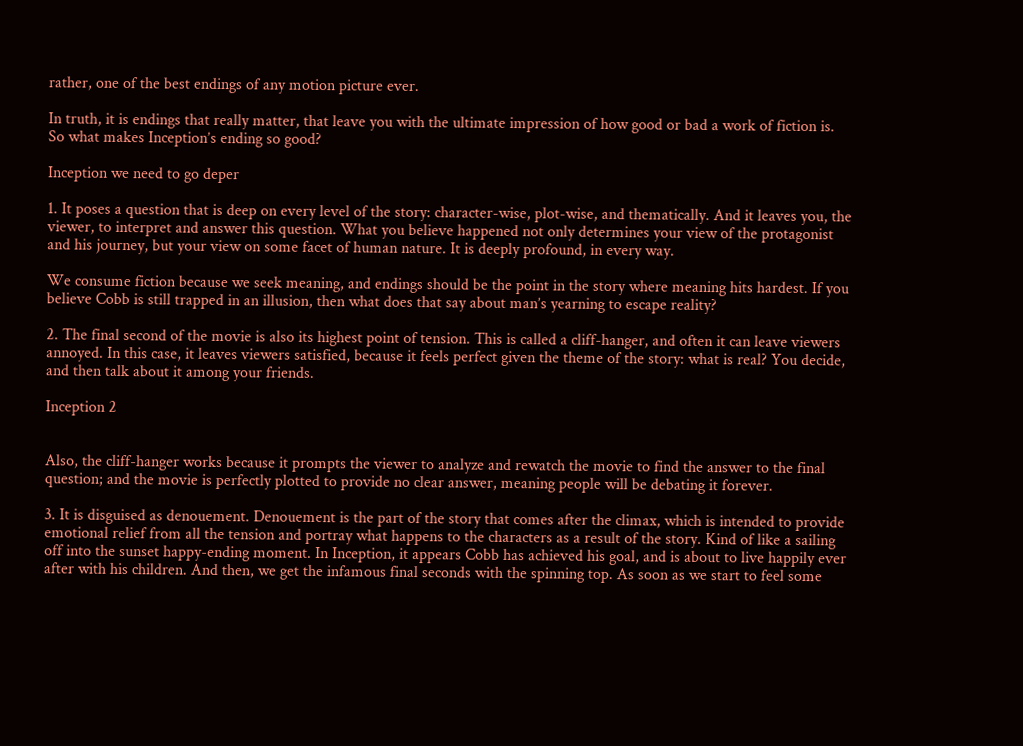rather, one of the best endings of any motion picture ever.

In truth, it is endings that really matter, that leave you with the ultimate impression of how good or bad a work of fiction is. So what makes Inception’s ending so good?

Inception we need to go deper

1. It poses a question that is deep on every level of the story: character-wise, plot-wise, and thematically. And it leaves you, the viewer, to interpret and answer this question. What you believe happened not only determines your view of the protagonist and his journey, but your view on some facet of human nature. It is deeply profound, in every way.

We consume fiction because we seek meaning, and endings should be the point in the story where meaning hits hardest. If you believe Cobb is still trapped in an illusion, then what does that say about man’s yearning to escape reality?

2. The final second of the movie is also its highest point of tension. This is called a cliff-hanger, and often it can leave viewers annoyed. In this case, it leaves viewers satisfied, because it feels perfect given the theme of the story: what is real? You decide, and then talk about it among your friends.

Inception 2


Also, the cliff-hanger works because it prompts the viewer to analyze and rewatch the movie to find the answer to the final question; and the movie is perfectly plotted to provide no clear answer, meaning people will be debating it forever.

3. It is disguised as denouement. Denouement is the part of the story that comes after the climax, which is intended to provide emotional relief from all the tension and portray what happens to the characters as a result of the story. Kind of like a sailing off into the sunset happy-ending moment. In Inception, it appears Cobb has achieved his goal, and is about to live happily ever after with his children. And then, we get the infamous final seconds with the spinning top. As soon as we start to feel some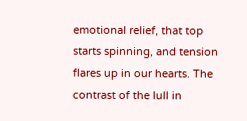emotional relief, that top starts spinning, and tension flares up in our hearts. The contrast of the lull in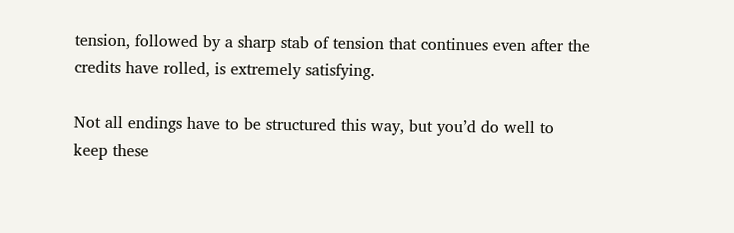tension, followed by a sharp stab of tension that continues even after the credits have rolled, is extremely satisfying.

Not all endings have to be structured this way, but you’d do well to keep these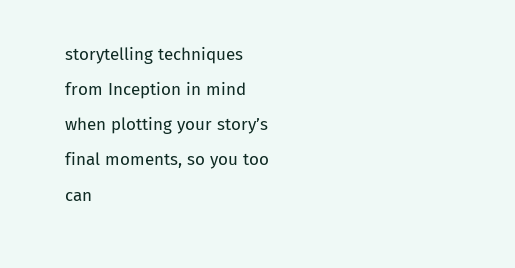storytelling techniques from Inception in mind when plotting your story’s final moments, so you too can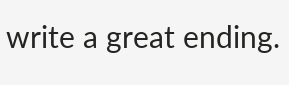write a great ending.